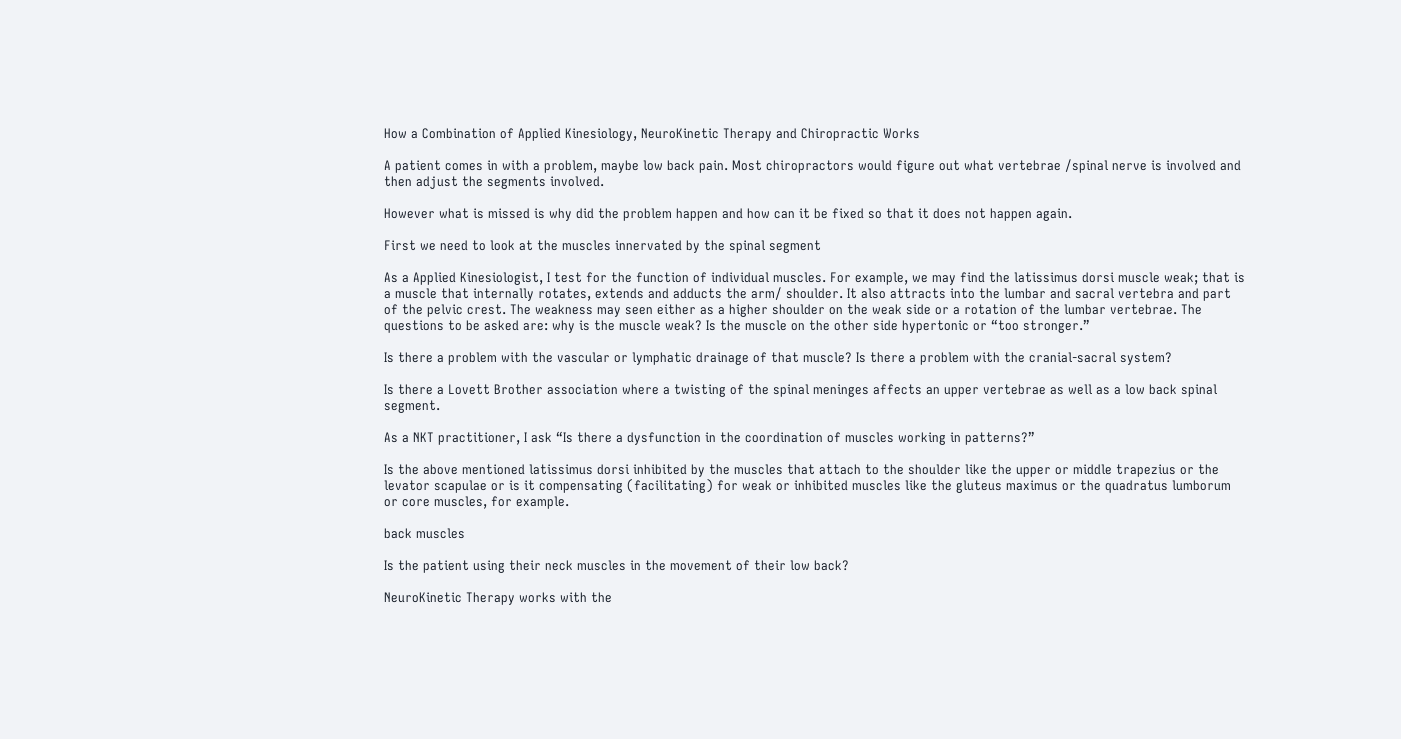How a Combination of Applied Kinesiology, NeuroKinetic Therapy and Chiropractic Works

A patient comes in with a problem, maybe low back pain. Most chiropractors would figure out what vertebrae /spinal nerve is involved and then adjust the segments involved.

However what is missed is why did the problem happen and how can it be fixed so that it does not happen again.

First we need to look at the muscles innervated by the spinal segment

As a Applied Kinesiologist, I test for the function of individual muscles. For example, we may find the latissimus dorsi muscle weak; that is a muscle that internally rotates, extends and adducts the arm/ shoulder. It also attracts into the lumbar and sacral vertebra and part of the pelvic crest. The weakness may seen either as a higher shoulder on the weak side or a rotation of the lumbar vertebrae. The questions to be asked are: why is the muscle weak? Is the muscle on the other side hypertonic or “too stronger.”

Is there a problem with the vascular or lymphatic drainage of that muscle? Is there a problem with the cranial-sacral system?

Is there a Lovett Brother association where a twisting of the spinal meninges affects an upper vertebrae as well as a low back spinal segment.

As a NKT practitioner, I ask “Is there a dysfunction in the coordination of muscles working in patterns?”

Is the above mentioned latissimus dorsi inhibited by the muscles that attach to the shoulder like the upper or middle trapezius or the levator scapulae or is it compensating (facilitating) for weak or inhibited muscles like the gluteus maximus or the quadratus lumborum or core muscles, for example.

back muscles

Is the patient using their neck muscles in the movement of their low back?

NeuroKinetic Therapy works with the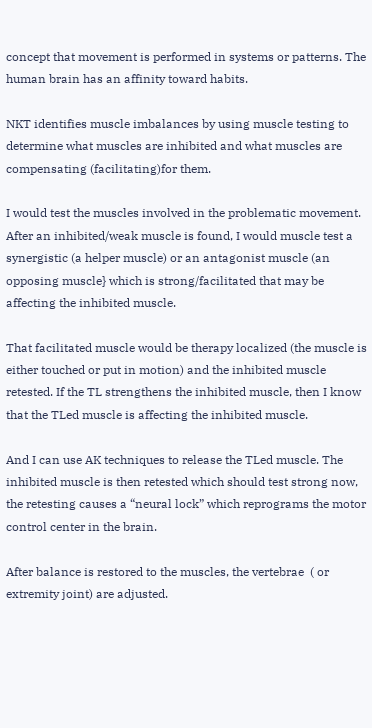concept that movement is performed in systems or patterns. The human brain has an affinity toward habits.

NKT identifies muscle imbalances by using muscle testing to determine what muscles are inhibited and what muscles are compensating (facilitating)for them.

I would test the muscles involved in the problematic movement. After an inhibited/weak muscle is found, I would muscle test a synergistic (a helper muscle) or an antagonist muscle (an opposing muscle} which is strong/facilitated that may be affecting the inhibited muscle.

That facilitated muscle would be therapy localized (the muscle is either touched or put in motion) and the inhibited muscle retested. If the TL strengthens the inhibited muscle, then I know that the TLed muscle is affecting the inhibited muscle.

And I can use AK techniques to release the TLed muscle. The inhibited muscle is then retested which should test strong now, the retesting causes a “neural lock” which reprograms the motor control center in the brain.

After balance is restored to the muscles, the vertebrae  ( or extremity joint) are adjusted.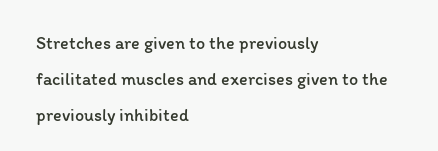Stretches are given to the previously facilitated muscles and exercises given to the previously inhibited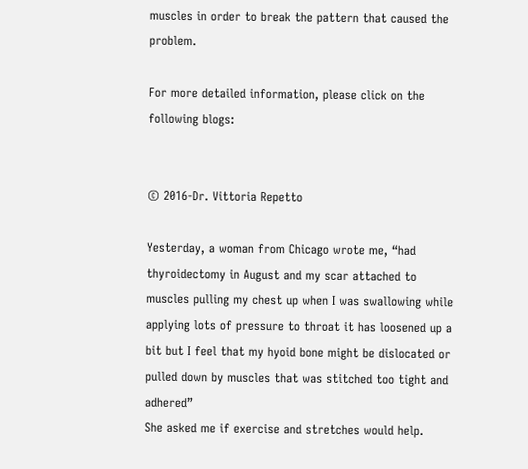muscles in order to break the pattern that caused the problem.

For more detailed information, please click on the following blogs:


© 2016-Dr. Vittoria Repetto

Yesterday, a woman from Chicago wrote me, “had thyroidectomy in August and my scar attached to muscles pulling my chest up when I was swallowing while applying lots of pressure to throat it has loosened up a bit but I feel that my hyoid bone might be dislocated or pulled down by muscles that was stitched too tight and adhered”
She asked me if exercise and stretches would help.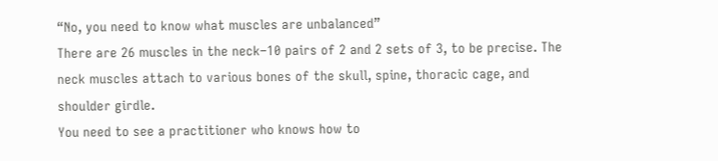“No, you need to know what muscles are unbalanced”
There are 26 muscles in the neck–10 pairs of 2 and 2 sets of 3, to be precise. The neck muscles attach to various bones of the skull, spine, thoracic cage, and shoulder girdle.
You need to see a practitioner who knows how to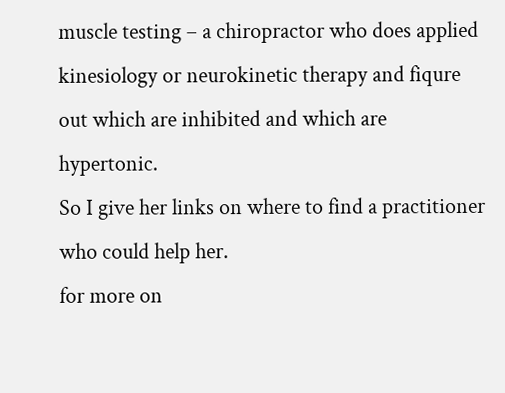muscle testing – a chiropractor who does applied kinesiology or neurokinetic therapy and fiqure out which are inhibited and which are hypertonic.
So I give her links on where to find a practitioner who could help her.
for more on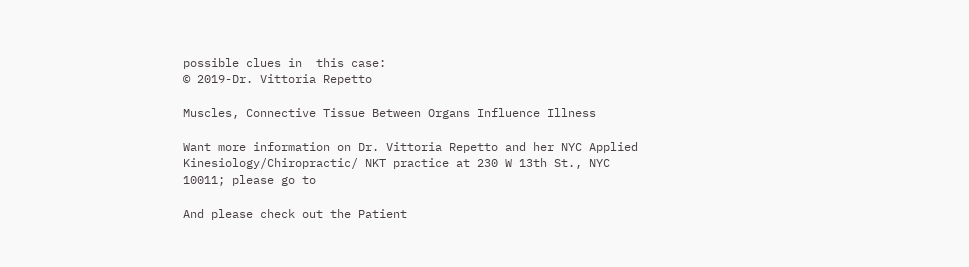possible clues in  this case:
© 2019-Dr. Vittoria Repetto

Muscles, Connective Tissue Between Organs Influence Illness

Want more information on Dr. Vittoria Repetto and her NYC Applied Kinesiology/Chiropractic/ NKT practice at 230 W 13th St., NYC 10011; please go to

And please check out the Patient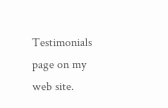Testimonials page on my web site.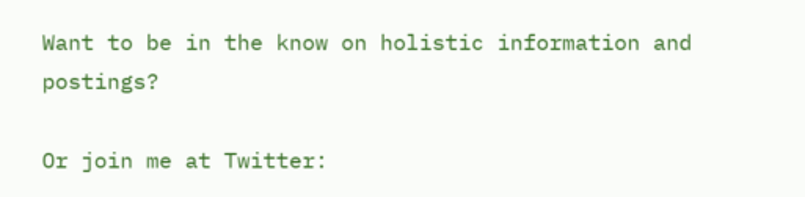Want to be in the know on holistic information and postings?

Or join me at Twitter: